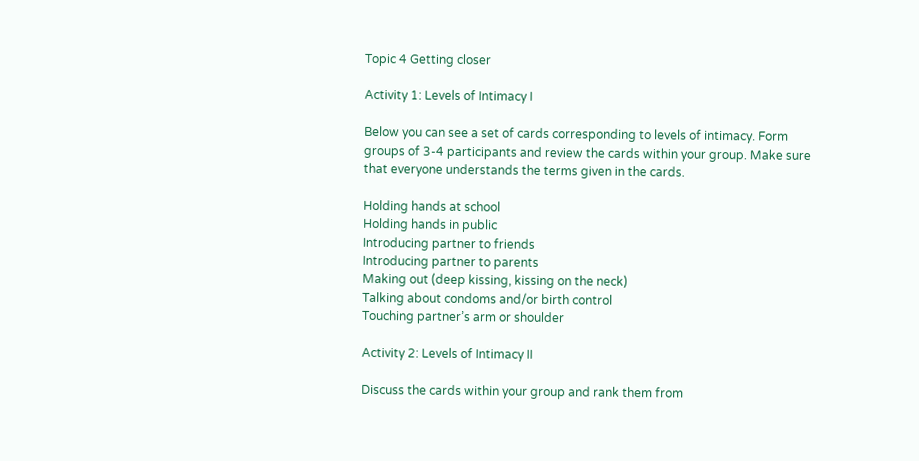Topic 4 Getting closer

Activity 1: Levels of Intimacy I

Below you can see a set of cards corresponding to levels of intimacy. Form groups of 3-4 participants and review the cards within your group. Make sure that everyone understands the terms given in the cards.

Holding hands at school
Holding hands in public
Introducing partner to friends
Introducing partner to parents
Making out (deep kissing, kissing on the neck)
Talking about condoms and/or birth control
Touching partner’s arm or shoulder

Activity 2: Levels of Intimacy II

Discuss the cards within your group and rank them from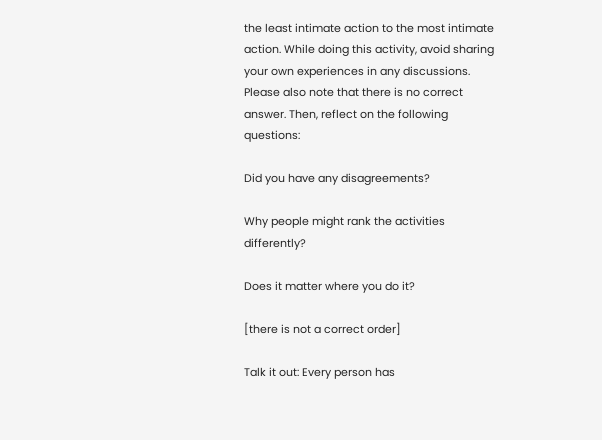the least intimate action to the most intimate action. While doing this activity, avoid sharing your own experiences in any discussions. Please also note that there is no correct answer. Then, reflect on the following questions:

Did you have any disagreements?

Why people might rank the activities differently?

Does it matter where you do it?

[there is not a correct order]

Talk it out: Every person has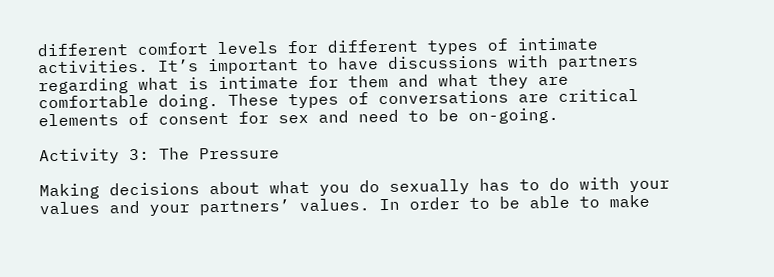different comfort levels for different types of intimate activities. It’s important to have discussions with partners regarding what is intimate for them and what they are comfortable doing. These types of conversations are critical elements of consent for sex and need to be on-going.

Activity 3: The Pressure

Making decisions about what you do sexually has to do with your values and your partners’ values. In order to be able to make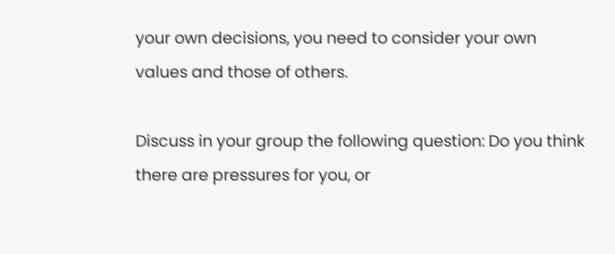your own decisions, you need to consider your own values and those of others.

Discuss in your group the following question: Do you think there are pressures for you, or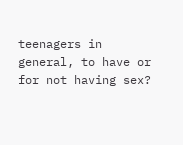teenagers in general, to have or for not having sex?